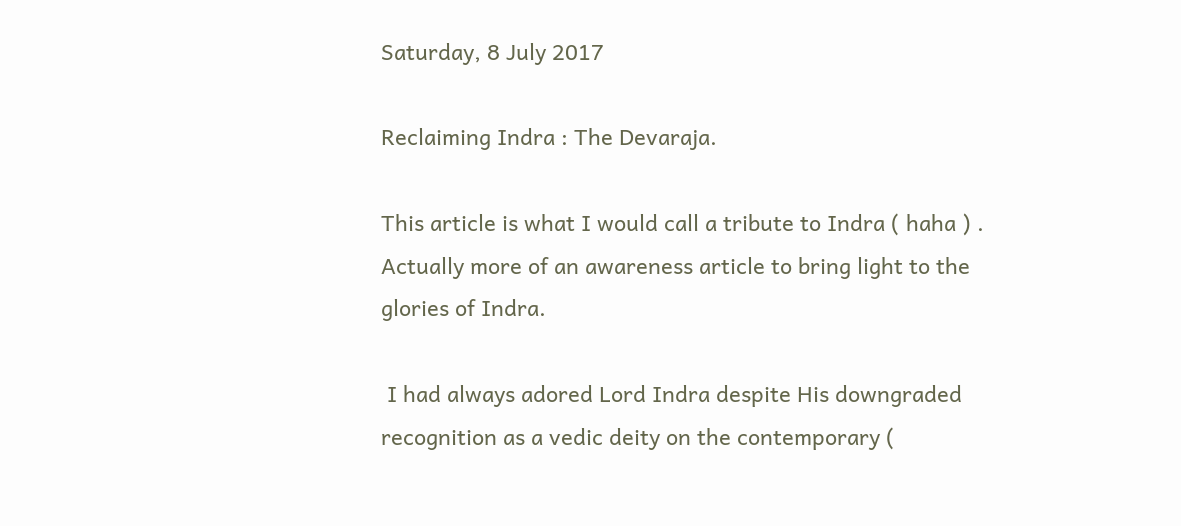Saturday, 8 July 2017

Reclaiming Indra : The Devaraja.

This article is what I would call a tribute to Indra ( haha ) . Actually more of an awareness article to bring light to the glories of Indra.

 I had always adored Lord Indra despite His downgraded recognition as a vedic deity on the contemporary (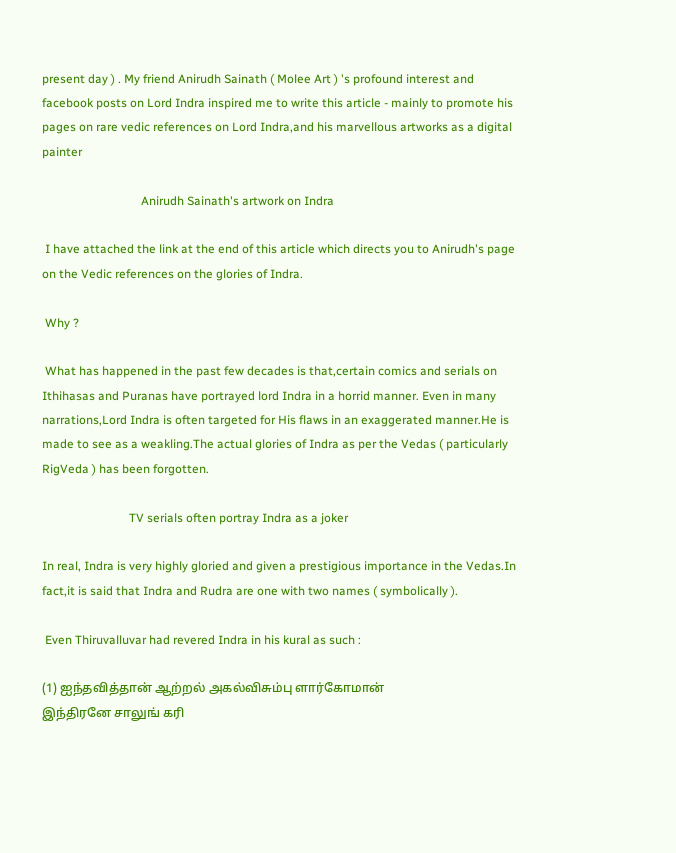present day ) . My friend Anirudh Sainath ( Molee Art ) 's profound interest and facebook posts on Lord Indra inspired me to write this article - mainly to promote his pages on rare vedic references on Lord Indra,and his marvellous artworks as a digital painter

                                 Anirudh Sainath's artwork on Indra

 I have attached the link at the end of this article which directs you to Anirudh's page on the Vedic references on the glories of Indra.

 Why ?

 What has happened in the past few decades is that,certain comics and serials on Ithihasas and Puranas have portrayed lord Indra in a horrid manner. Even in many narrations,Lord Indra is often targeted for His flaws in an exaggerated manner.He is made to see as a weakling.The actual glories of Indra as per the Vedas ( particularly RigVeda ) has been forgotten.

                             TV serials often portray Indra as a joker

In real, Indra is very highly gloried and given a prestigious importance in the Vedas.In fact,it is said that Indra and Rudra are one with two names ( symbolically ).

 Even Thiruvalluvar had revered Indra in his kural as such :

(1) ஐந்தவித்தான் ஆற்றல் அகல்விசும்பு ளார்கோமான்
இந்திரனே சாலுங் கரி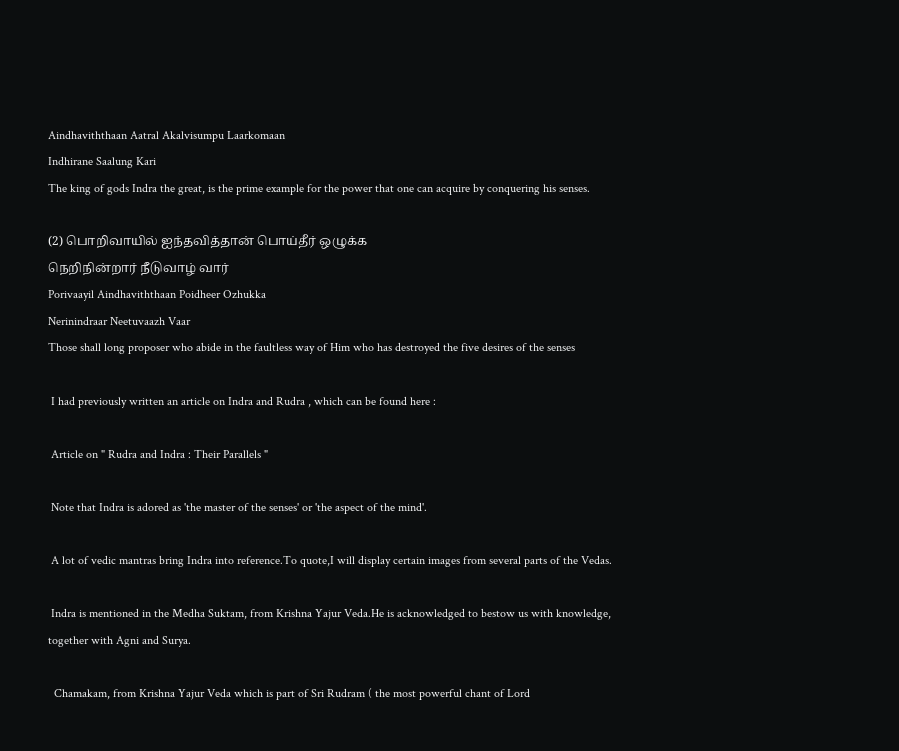Aindhaviththaan Aatral Akalvisumpu Laarkomaan
Indhirane Saalung Kari
The king of gods Indra the great, is the prime example for the power that one can acquire by conquering his senses.

(2) பொறிவாயில் ஐந்தவித்தான் பொய்தீர் ஒழுக்க
நெறிநின்றார் நீடுவாழ் வார்
Porivaayil Aindhaviththaan Poidheer Ozhukka
Nerinindraar Neetuvaazh Vaar
Those shall long proposer who abide in the faultless way of Him who has destroyed the five desires of the senses

 I had previously written an article on Indra and Rudra , which can be found here :

 Article on " Rudra and Indra : Their Parallels "

 Note that Indra is adored as 'the master of the senses' or 'the aspect of the mind'.

 A lot of vedic mantras bring Indra into reference.To quote,I will display certain images from several parts of the Vedas.

 Indra is mentioned in the Medha Suktam, from Krishna Yajur Veda.He is acknowledged to bestow us with knowledge, together with Agni and Surya.

  Chamakam, from Krishna Yajur Veda which is part of Sri Rudram ( the most powerful chant of Lord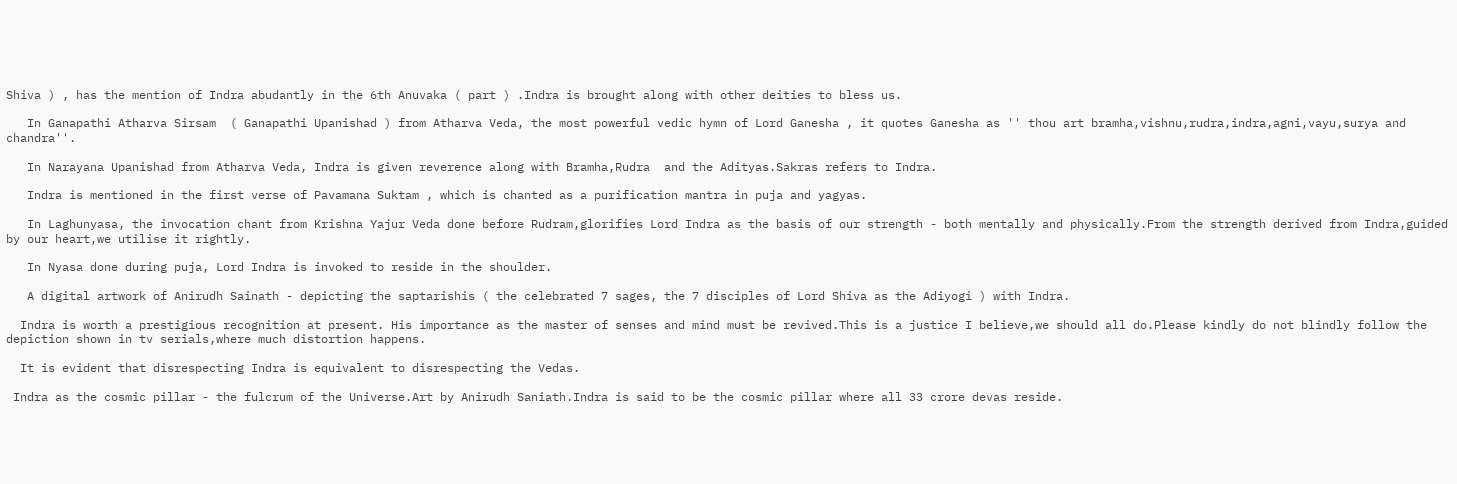Shiva ) , has the mention of Indra abudantly in the 6th Anuvaka ( part ) .Indra is brought along with other deities to bless us.

   In Ganapathi Atharva Sirsam  ( Ganapathi Upanishad ) from Atharva Veda, the most powerful vedic hymn of Lord Ganesha , it quotes Ganesha as '' thou art bramha,vishnu,rudra,indra,agni,vayu,surya and chandra''.

   In Narayana Upanishad from Atharva Veda, Indra is given reverence along with Bramha,Rudra  and the Adityas.Sakras refers to Indra.

   Indra is mentioned in the first verse of Pavamana Suktam , which is chanted as a purification mantra in puja and yagyas.

   In Laghunyasa, the invocation chant from Krishna Yajur Veda done before Rudram,glorifies Lord Indra as the basis of our strength - both mentally and physically.From the strength derived from Indra,guided by our heart,we utilise it rightly.

   In Nyasa done during puja, Lord Indra is invoked to reside in the shoulder.

   A digital artwork of Anirudh Sainath - depicting the saptarishis ( the celebrated 7 sages, the 7 disciples of Lord Shiva as the Adiyogi ) with Indra.

  Indra is worth a prestigious recognition at present. His importance as the master of senses and mind must be revived.This is a justice I believe,we should all do.Please kindly do not blindly follow the depiction shown in tv serials,where much distortion happens.

  It is evident that disrespecting Indra is equivalent to disrespecting the Vedas.

 Indra as the cosmic pillar - the fulcrum of the Universe.Art by Anirudh Saniath.Indra is said to be the cosmic pillar where all 33 crore devas reside.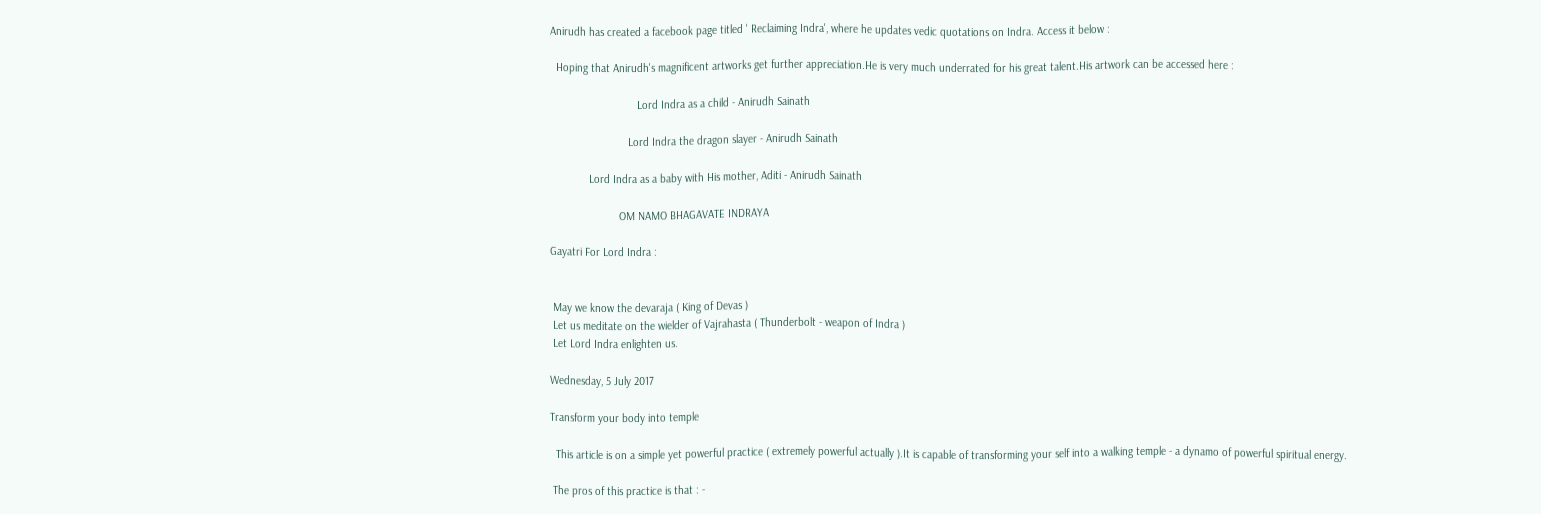Anirudh has created a facebook page titled ' Reclaiming Indra', where he updates vedic quotations on Indra. Access it below :

  Hoping that Anirudh's magnificent artworks get further appreciation.He is very much underrated for his great talent.His artwork can be accessed here :

                             Lord Indra as a child - Anirudh Sainath

                          Lord Indra the dragon slayer - Anirudh Sainath

             Lord Indra as a baby with His mother, Aditi - Anirudh Sainath

                       OM NAMO BHAGAVATE INDRAYA

Gayatri For Lord Indra :


 May we know the devaraja ( King of Devas )
 Let us meditate on the wielder of Vajrahasta ( Thunderbolt - weapon of Indra )
 Let Lord Indra enlighten us.

Wednesday, 5 July 2017

Transform your body into temple

  This article is on a simple yet powerful practice ( extremely powerful actually ).It is capable of transforming your self into a walking temple - a dynamo of powerful spiritual energy.

 The pros of this practice is that : -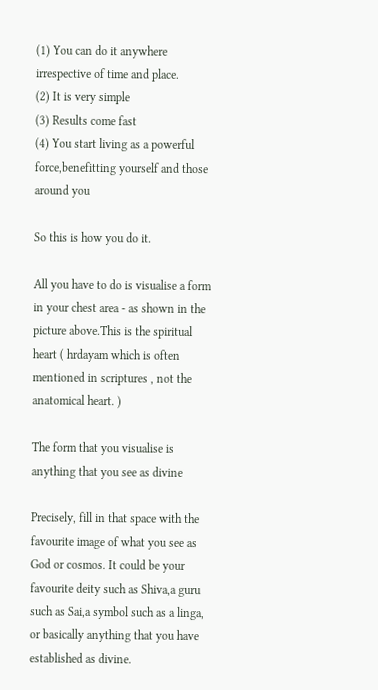(1) You can do it anywhere irrespective of time and place.
(2) It is very simple
(3) Results come fast
(4) You start living as a powerful force,benefitting yourself and those around you

So this is how you do it.

All you have to do is visualise a form in your chest area - as shown in the picture above.This is the spiritual heart ( hrdayam which is often mentioned in scriptures , not the anatomical heart. )

The form that you visualise is anything that you see as divine

Precisely, fill in that space with the favourite image of what you see as God or cosmos. It could be your favourite deity such as Shiva,a guru such as Sai,a symbol such as a linga, or basically anything that you have established as divine.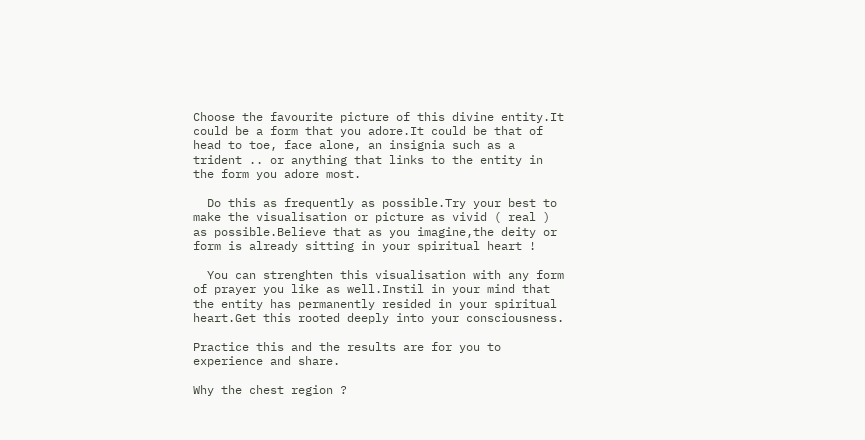Choose the favourite picture of this divine entity.It could be a form that you adore.It could be that of head to toe, face alone, an insignia such as a trident .. or anything that links to the entity in the form you adore most.

  Do this as frequently as possible.Try your best to make the visualisation or picture as vivid ( real ) as possible.Believe that as you imagine,the deity or form is already sitting in your spiritual heart !

  You can strenghten this visualisation with any form of prayer you like as well.Instil in your mind that the entity has permanently resided in your spiritual heart.Get this rooted deeply into your consciousness.

Practice this and the results are for you to experience and share.

Why the chest region ?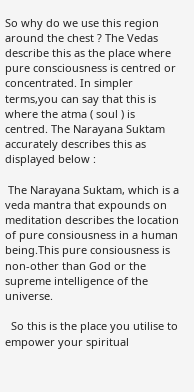So why do we use this region around the chest ? The Vedas describe this as the place where pure consciousness is centred or concentrated. In simpler terms,you can say that this is where the atma ( soul ) is centred. The Narayana Suktam accurately describes this as displayed below :

 The Narayana Suktam, which is a veda mantra that expounds on meditation describes the location of pure consiousness in a human being.This pure consiousness is non-other than God or the supreme intelligence of the universe.

  So this is the place you utilise to empower your spiritual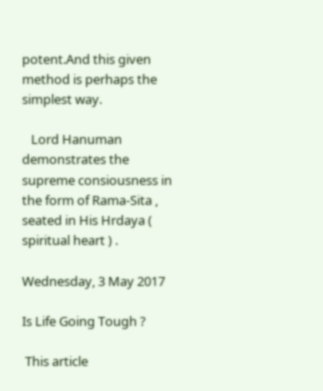potent.And this given method is perhaps the simplest way.

   Lord Hanuman demonstrates the supreme consiousness in the form of Rama-Sita , seated in His Hrdaya ( spiritual heart ) .

Wednesday, 3 May 2017

Is Life Going Tough ?

 This article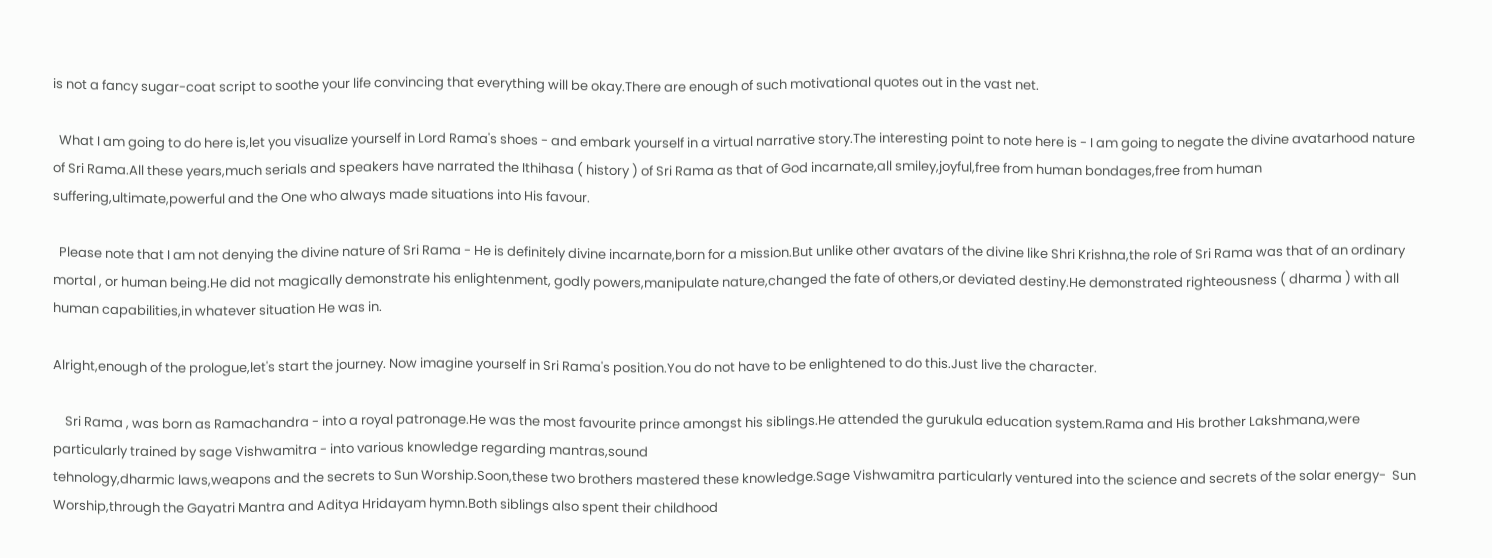is not a fancy sugar-coat script to soothe your life convincing that everything will be okay.There are enough of such motivational quotes out in the vast net.

  What I am going to do here is,let you visualize yourself in Lord Rama's shoes - and embark yourself in a virtual narrative story.The interesting point to note here is - I am going to negate the divine avatarhood nature of Sri Rama.All these years,much serials and speakers have narrated the Ithihasa ( history ) of Sri Rama as that of God incarnate,all smiley,joyful,free from human bondages,free from human suffering,ultimate,powerful and the One who always made situations into His favour.

  Please note that I am not denying the divine nature of Sri Rama - He is definitely divine incarnate,born for a mission.But unlike other avatars of the divine like Shri Krishna,the role of Sri Rama was that of an ordinary mortal , or human being.He did not magically demonstrate his enlightenment, godly powers,manipulate nature,changed the fate of others,or deviated destiny.He demonstrated righteousness ( dharma ) with all human capabilities,in whatever situation He was in.

Alright,enough of the prologue,let's start the journey. Now imagine yourself in Sri Rama's position.You do not have to be enlightened to do this.Just live the character.

    Sri Rama , was born as Ramachandra - into a royal patronage.He was the most favourite prince amongst his siblings.He attended the gurukula education system.Rama and His brother Lakshmana,were particularly trained by sage Vishwamitra - into various knowledge regarding mantras,sound
tehnology,dharmic laws,weapons and the secrets to Sun Worship.Soon,these two brothers mastered these knowledge.Sage Vishwamitra particularly ventured into the science and secrets of the solar energy-  Sun Worship,through the Gayatri Mantra and Aditya Hridayam hymn.Both siblings also spent their childhood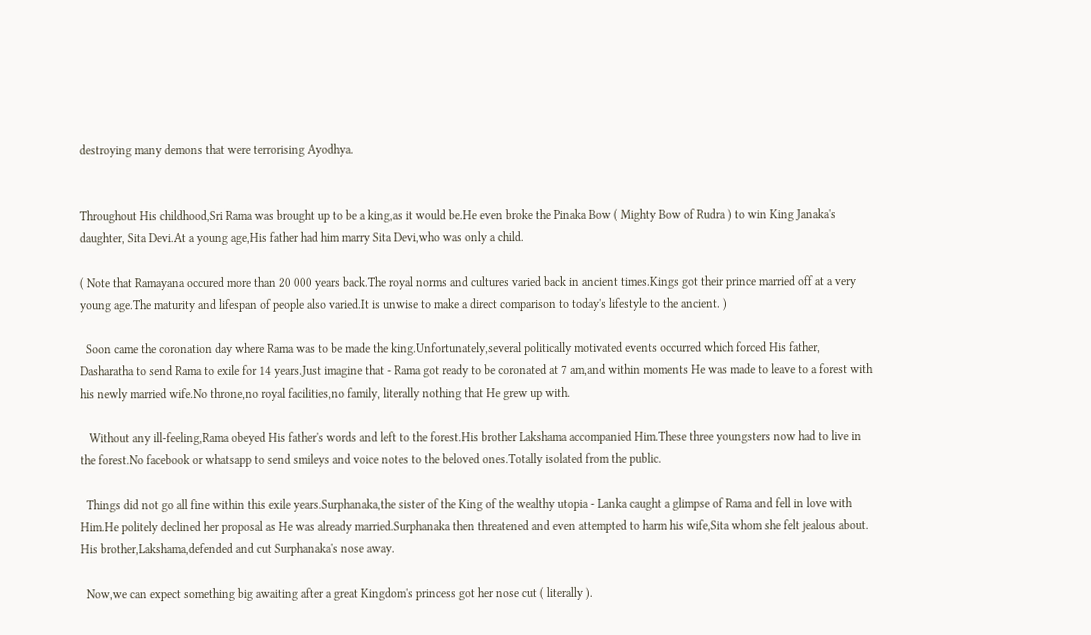destroying many demons that were terrorising Ayodhya.


Throughout His childhood,Sri Rama was brought up to be a king,as it would be.He even broke the Pinaka Bow ( Mighty Bow of Rudra ) to win King Janaka's daughter, Sita Devi.At a young age,His father had him marry Sita Devi,who was only a child.

( Note that Ramayana occured more than 20 000 years back.The royal norms and cultures varied back in ancient times.Kings got their prince married off at a very young age.The maturity and lifespan of people also varied.It is unwise to make a direct comparison to today's lifestyle to the ancient. )

  Soon came the coronation day where Rama was to be made the king.Unfortunately,several politically motivated events occurred which forced His father, Dasharatha to send Rama to exile for 14 years.Just imagine that - Rama got ready to be coronated at 7 am,and within moments He was made to leave to a forest with his newly married wife.No throne,no royal facilities,no family, literally nothing that He grew up with.

   Without any ill-feeling,Rama obeyed His father's words and left to the forest.His brother Lakshama accompanied Him.These three youngsters now had to live in the forest.No facebook or whatsapp to send smileys and voice notes to the beloved ones.Totally isolated from the public.

  Things did not go all fine within this exile years.Surphanaka,the sister of the King of the wealthy utopia - Lanka caught a glimpse of Rama and fell in love with Him.He politely declined her proposal as He was already married.Surphanaka then threatened and even attempted to harm his wife,Sita whom she felt jealous about. His brother,Lakshama,defended and cut Surphanaka's nose away.

  Now,we can expect something big awaiting after a great Kingdom's princess got her nose cut ( literally ).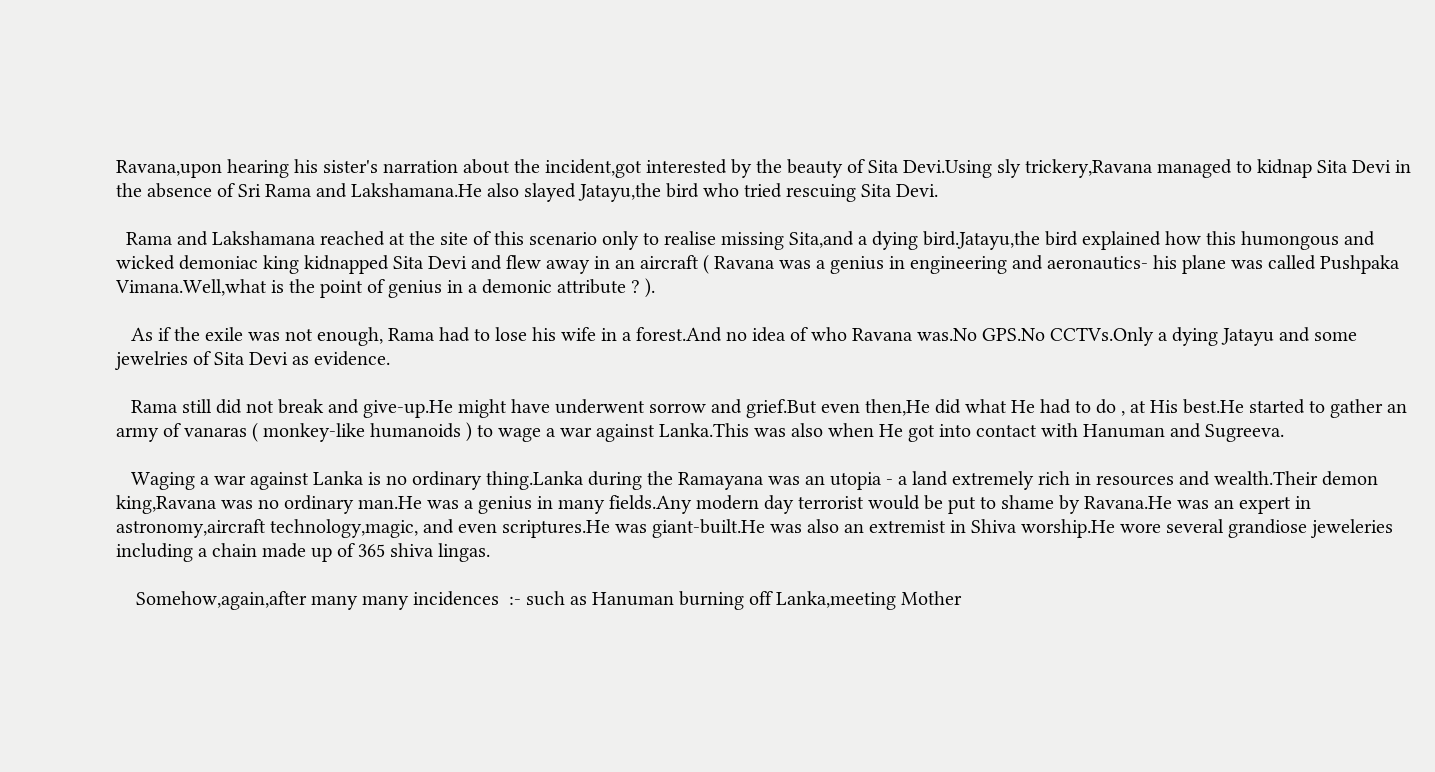Ravana,upon hearing his sister's narration about the incident,got interested by the beauty of Sita Devi.Using sly trickery,Ravana managed to kidnap Sita Devi in the absence of Sri Rama and Lakshamana.He also slayed Jatayu,the bird who tried rescuing Sita Devi.

  Rama and Lakshamana reached at the site of this scenario only to realise missing Sita,and a dying bird.Jatayu,the bird explained how this humongous and wicked demoniac king kidnapped Sita Devi and flew away in an aircraft ( Ravana was a genius in engineering and aeronautics- his plane was called Pushpaka Vimana.Well,what is the point of genius in a demonic attribute ? ).

   As if the exile was not enough, Rama had to lose his wife in a forest.And no idea of who Ravana was.No GPS.No CCTVs.Only a dying Jatayu and some jewelries of Sita Devi as evidence.

   Rama still did not break and give-up.He might have underwent sorrow and grief.But even then,He did what He had to do , at His best.He started to gather an army of vanaras ( monkey-like humanoids ) to wage a war against Lanka.This was also when He got into contact with Hanuman and Sugreeva.

   Waging a war against Lanka is no ordinary thing.Lanka during the Ramayana was an utopia - a land extremely rich in resources and wealth.Their demon king,Ravana was no ordinary man.He was a genius in many fields.Any modern day terrorist would be put to shame by Ravana.He was an expert in astronomy,aircraft technology,magic, and even scriptures.He was giant-built.He was also an extremist in Shiva worship.He wore several grandiose jeweleries including a chain made up of 365 shiva lingas.

    Somehow,again,after many many incidences  :- such as Hanuman burning off Lanka,meeting Mother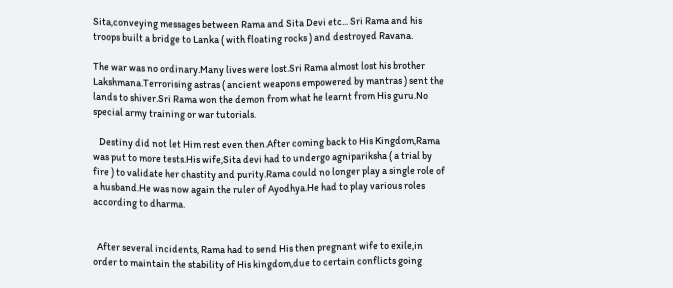Sita,conveying messages between Rama and Sita Devi etc... Sri Rama and his troops built a bridge to Lanka ( with floating rocks ) and destroyed Ravana.

The war was no ordinary.Many lives were lost.Sri Rama almost lost his brother Lakshmana.Terrorising astras ( ancient weapons empowered by mantras ) sent the lands to shiver.Sri Rama won the demon from what he learnt from His guru.No special army training or war tutorials.

   Destiny did not let Him rest even then.After coming back to His Kingdom,Rama was put to more tests.His wife,Sita devi had to undergo agnipariksha ( a trial by fire ) to validate her chastity and purity.Rama could no longer play a single role of a husband.He was now again the ruler of Ayodhya.He had to play various roles according to dharma.


  After several incidents, Rama had to send His then pregnant wife to exile,in order to maintain the stability of His kingdom,due to certain conflicts going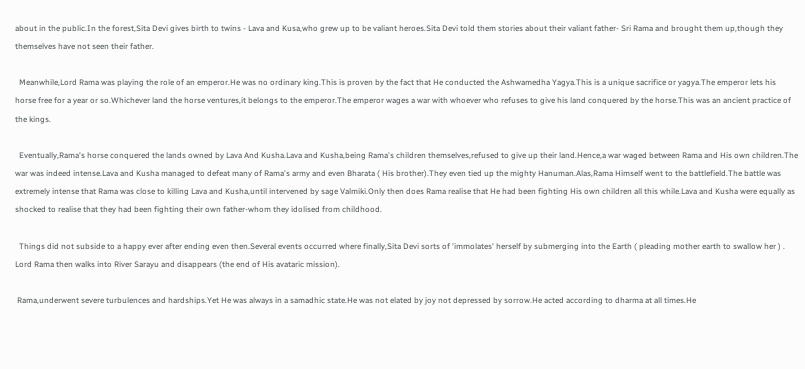about in the public.In the forest,Sita Devi gives birth to twins - Lava and Kusa,who grew up to be valiant heroes.Sita Devi told them stories about their valiant father- Sri Rama and brought them up,though they themselves have not seen their father.

  Meanwhile,Lord Rama was playing the role of an emperor.He was no ordinary king.This is proven by the fact that He conducted the Ashwamedha Yagya.This is a unique sacrifice or yagya.The emperor lets his horse free for a year or so.Whichever land the horse ventures,it belongs to the emperor.The emperor wages a war with whoever who refuses to give his land conquered by the horse.This was an ancient practice of the kings.

  Eventually,Rama's horse conquered the lands owned by Lava And Kusha.Lava and Kusha,being Rama's children themselves,refused to give up their land.Hence,a war waged between Rama and His own children.The war was indeed intense.Lava and Kusha managed to defeat many of Rama's army and even Bharata ( His brother).They even tied up the mighty Hanuman.Alas,Rama Himself went to the battlefield.The battle was extremely intense that Rama was close to killing Lava and Kusha,until intervened by sage Valmiki.Only then does Rama realise that He had been fighting His own children all this while.Lava and Kusha were equally as shocked to realise that they had been fighting their own father-whom they idolised from childhood.

  Things did not subside to a happy ever after ending even then.Several events occurred where finally,Sita Devi sorts of 'immolates' herself by submerging into the Earth ( pleading mother earth to swallow her ) . Lord Rama then walks into River Sarayu and disappears (the end of His avataric mission).

 Rama,underwent severe turbulences and hardships.Yet He was always in a samadhic state.He was not elated by joy not depressed by sorrow.He acted according to dharma at all times.He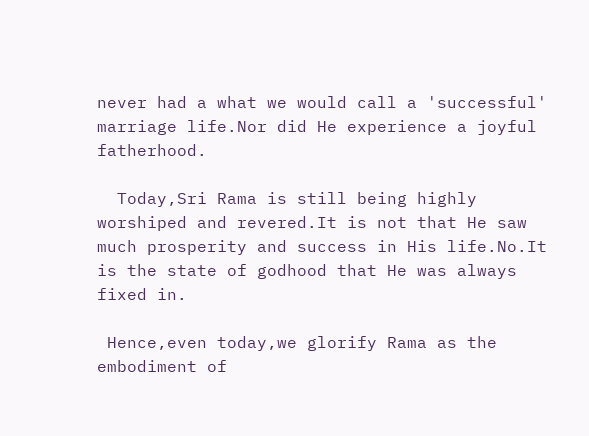never had a what we would call a 'successful' marriage life.Nor did He experience a joyful fatherhood.

  Today,Sri Rama is still being highly worshiped and revered.It is not that He saw much prosperity and success in His life.No.It is the state of godhood that He was always fixed in.

 Hence,even today,we glorify Rama as the embodiment of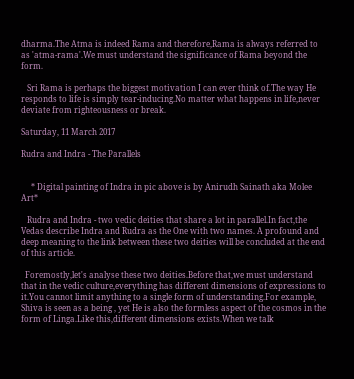dharma.The Atma is indeed Rama and therefore,Rama is always referred to as 'atma-rama'.We must understand the significance of Rama beyond the form.

   Sri Rama is perhaps the biggest motivation I can ever think of.The way He responds to life is simply tear-inducing.No matter what happens in life,never deviate from righteousness or break.

Saturday, 11 March 2017

Rudra and Indra - The Parallels


     * Digital painting of Indra in pic above is by Anirudh Sainath aka Molee Art*

   Rudra and Indra - two vedic deities that share a lot in parallel.In fact,the Vedas describe Indra and Rudra as the One with two names. A profound and deep meaning to the link between these two deities will be concluded at the end of this article.

  Foremostly,let's analyse these two deities.Before that,we must understand that in the vedic culture,everything has different dimensions of expressions to it.You cannot limit anything to a single form of understanding.For example, Shiva is seen as a being , yet He is also the formless aspect of the cosmos in the form of Linga.Like this,different dimensions exists.When we talk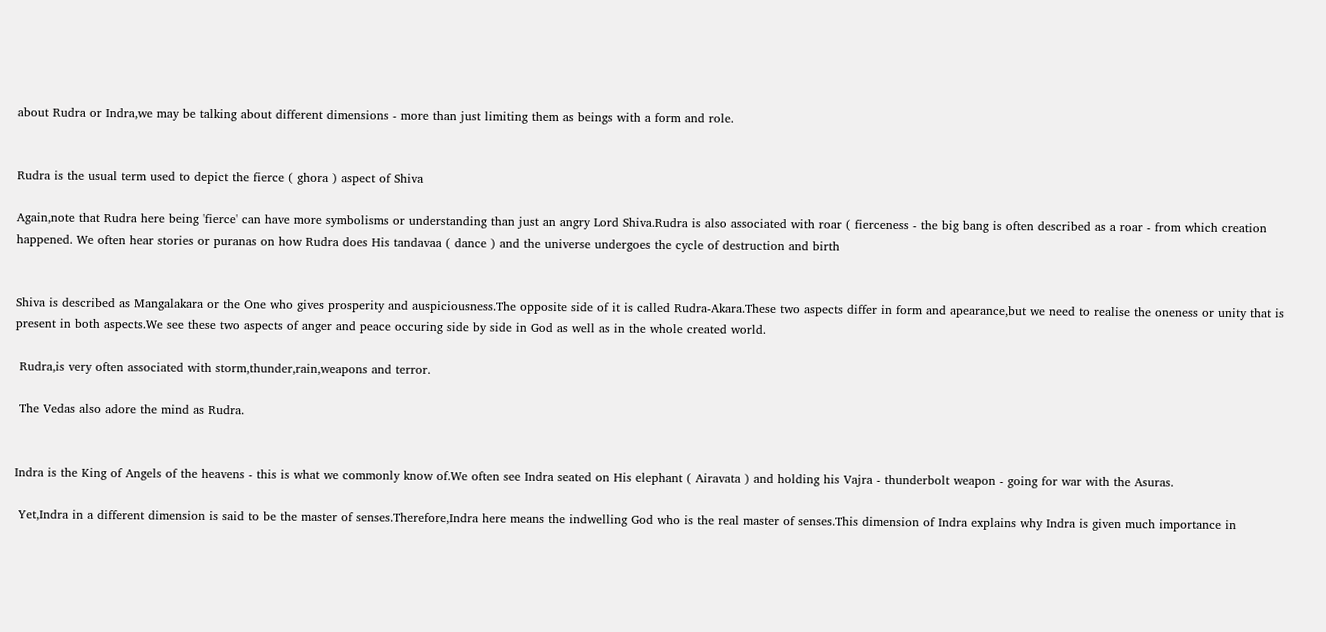about Rudra or Indra,we may be talking about different dimensions - more than just limiting them as beings with a form and role.


Rudra is the usual term used to depict the fierce ( ghora ) aspect of Shiva

Again,note that Rudra here being 'fierce' can have more symbolisms or understanding than just an angry Lord Shiva.Rudra is also associated with roar ( fierceness - the big bang is often described as a roar - from which creation happened. We often hear stories or puranas on how Rudra does His tandavaa ( dance ) and the universe undergoes the cycle of destruction and birth


Shiva is described as Mangalakara or the One who gives prosperity and auspiciousness.The opposite side of it is called Rudra-Akara.These two aspects differ in form and apearance,but we need to realise the oneness or unity that is present in both aspects.We see these two aspects of anger and peace occuring side by side in God as well as in the whole created world.

 Rudra,is very often associated with storm,thunder,rain,weapons and terror.

 The Vedas also adore the mind as Rudra.


Indra is the King of Angels of the heavens - this is what we commonly know of.We often see Indra seated on His elephant ( Airavata ) and holding his Vajra - thunderbolt weapon - going for war with the Asuras.

 Yet,Indra in a different dimension is said to be the master of senses.Therefore,Indra here means the indwelling God who is the real master of senses.This dimension of Indra explains why Indra is given much importance in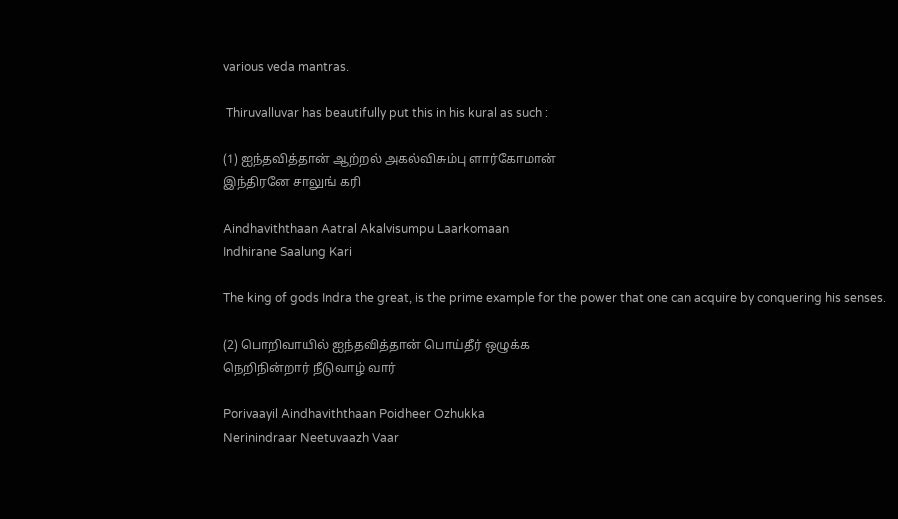various veda mantras.

 Thiruvalluvar has beautifully put this in his kural as such :

(1) ஐந்தவித்தான் ஆற்றல் அகல்விசும்பு ளார்கோமான்
இந்திரனே சாலுங் கரி

Aindhaviththaan Aatral Akalvisumpu Laarkomaan
Indhirane Saalung Kari

The king of gods Indra the great, is the prime example for the power that one can acquire by conquering his senses.

(2) பொறிவாயில் ஐந்தவித்தான் பொய்தீர் ஒழுக்க
நெறிநின்றார் நீடுவாழ் வார்

Porivaayil Aindhaviththaan Poidheer Ozhukka
Nerinindraar Neetuvaazh Vaar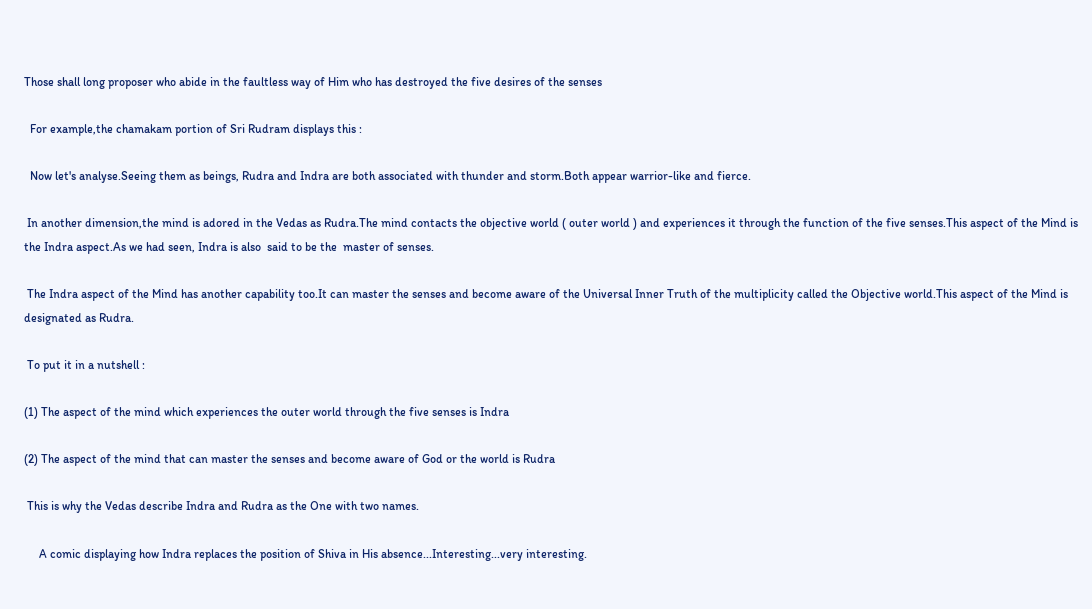Those shall long proposer who abide in the faultless way of Him who has destroyed the five desires of the senses

  For example,the chamakam portion of Sri Rudram displays this :

  Now let's analyse.Seeing them as beings, Rudra and Indra are both associated with thunder and storm.Both appear warrior-like and fierce.

 In another dimension,the mind is adored in the Vedas as Rudra.The mind contacts the objective world ( outer world ) and experiences it through the function of the five senses.This aspect of the Mind is the Indra aspect.As we had seen, Indra is also  said to be the  master of senses.

 The Indra aspect of the Mind has another capability too.It can master the senses and become aware of the Universal Inner Truth of the multiplicity called the Objective world.This aspect of the Mind is designated as Rudra.

 To put it in a nutshell :

(1) The aspect of the mind which experiences the outer world through the five senses is Indra

(2) The aspect of the mind that can master the senses and become aware of God or the world is Rudra

 This is why the Vedas describe Indra and Rudra as the One with two names.

     A comic displaying how Indra replaces the position of Shiva in His absence...Interesting...very interesting.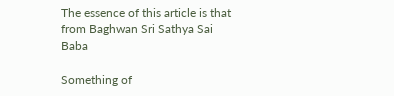The essence of this article is that from Baghwan Sri Sathya Sai Baba

Something of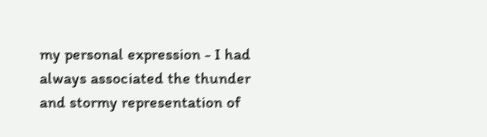my personal expression - I had always associated the thunder and stormy representation of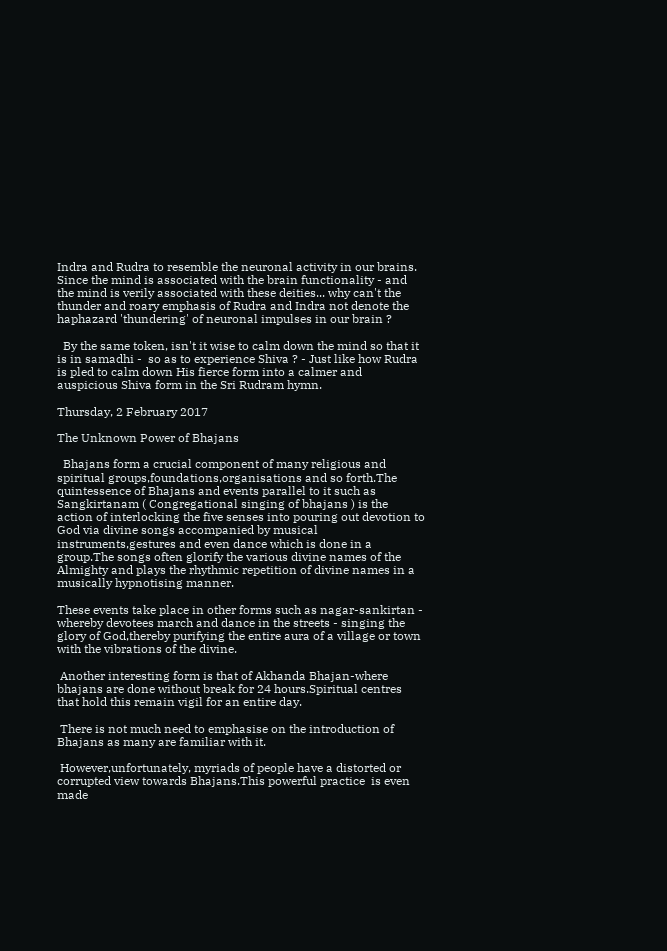Indra and Rudra to resemble the neuronal activity in our brains. Since the mind is associated with the brain functionality - and the mind is verily associated with these deities... why can't the thunder and roary emphasis of Rudra and Indra not denote the haphazard 'thundering' of neuronal impulses in our brain ?

  By the same token, isn't it wise to calm down the mind so that it is in samadhi -  so as to experience Shiva ? - Just like how Rudra is pled to calm down His fierce form into a calmer and auspicious Shiva form in the Sri Rudram hymn.

Thursday, 2 February 2017

The Unknown Power of Bhajans

  Bhajans form a crucial component of many religious and spiritual groups,foundations,organisations and so forth.The quintessence of Bhajans and events parallel to it such as Sangkirtanam ( Congregational singing of bhajans ) is the action of interlocking the five senses into pouring out devotion to God via divine songs accompanied by musical instruments,gestures and even dance which is done in a group.The songs often glorify the various divine names of the Almighty and plays the rhythmic repetition of divine names in a musically hypnotising manner.

These events take place in other forms such as nagar-sankirtan - whereby devotees march and dance in the streets - singing the glory of God,thereby purifying the entire aura of a village or town with the vibrations of the divine.

 Another interesting form is that of Akhanda Bhajan-where bhajans are done without break for 24 hours.Spiritual centres that hold this remain vigil for an entire day.

 There is not much need to emphasise on the introduction of Bhajans as many are familiar with it.

 However,unfortunately, myriads of people have a distorted or corrupted view towards Bhajans.This powerful practice  is even made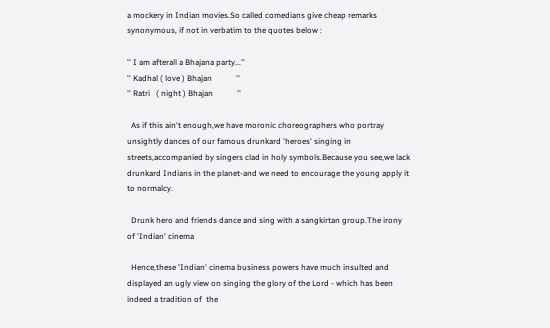a mockery in Indian movies.So called comedians give cheap remarks synonymous, if not in verbatim to the quotes below :

'' I am afterall a Bhajana party...''
'' Kadhal ( love ) Bhajan            ''
'' Ratri   ( night ) Bhajan            ''

  As if this ain't enough,we have moronic choreographers who portray unsightly dances of our famous drunkard 'heroes' singing in streets,accompanied by singers clad in holy symbols.Because you see,we lack drunkard Indians in the planet-and we need to encourage the young apply it to normalcy.

  Drunk hero and friends dance and sing with a sangkirtan group.The irony of 'Indian' cinema

  Hence,these 'Indian' cinema business powers have much insulted and displayed an ugly view on singing the glory of the Lord - which has been indeed a tradition of  the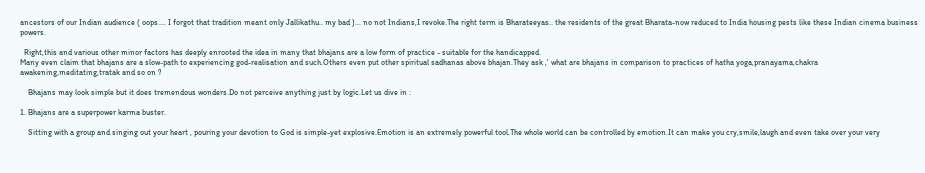ancestors of our Indian audience ( oops.... I forgot that tradition meant only Jallikathu.. my bad )... no not Indians,I revoke.The right term is Bharateeyas.. the residents of the great Bharata-now reduced to India housing pests like these Indian cinema business powers.

  Right,this and various other minor factors has deeply enrooted the idea in many that bhajans are a low form of practice - suitable for the handicapped.
Many even claim that bhajans are a slow-path to experiencing god-realisation and such.Others even put other spiritual sadhanas above bhajan.They ask ,' what are bhajans in comparison to practices of hatha yoga,pranayama,chakra awakening,meditating,tratak and so on ?

    Bhajans may look simple but it does tremendous wonders.Do not perceive anything just by logic.Let us dive in :

1. Bhajans are a superpower karma buster.

    Sitting with a group and singing out your heart , pouring your devotion to God is simple-yet explosive.Emotion is an extremely powerful tool.The whole world can be controlled by emotion.It can make you cry,smile,laugh and even take over your very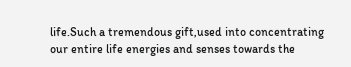life.Such a tremendous gift,used into concentrating our entire life energies and senses towards the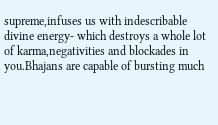supreme,infuses us with indescribable divine energy- which destroys a whole lot of karma,negativities and blockades in you.Bhajans are capable of bursting much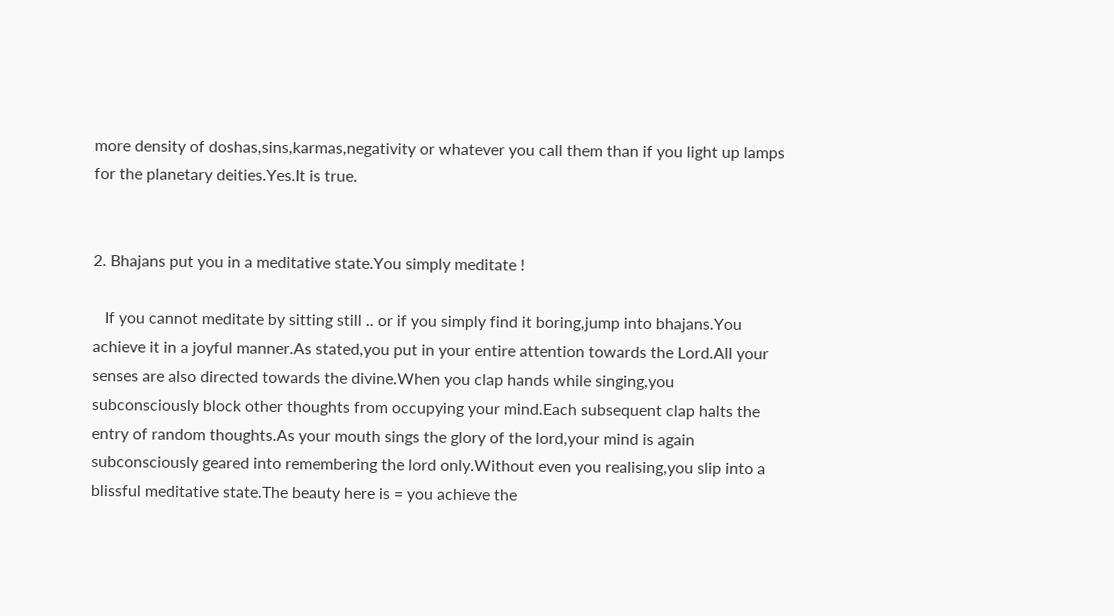more density of doshas,sins,karmas,negativity or whatever you call them than if you light up lamps for the planetary deities.Yes.It is true.


2. Bhajans put you in a meditative state.You simply meditate !

   If you cannot meditate by sitting still .. or if you simply find it boring,jump into bhajans.You achieve it in a joyful manner.As stated,you put in your entire attention towards the Lord.All your senses are also directed towards the divine.When you clap hands while singing,you subconsciously block other thoughts from occupying your mind.Each subsequent clap halts the entry of random thoughts.As your mouth sings the glory of the lord,your mind is again subconsciously geared into remembering the lord only.Without even you realising,you slip into a blissful meditative state.The beauty here is = you achieve the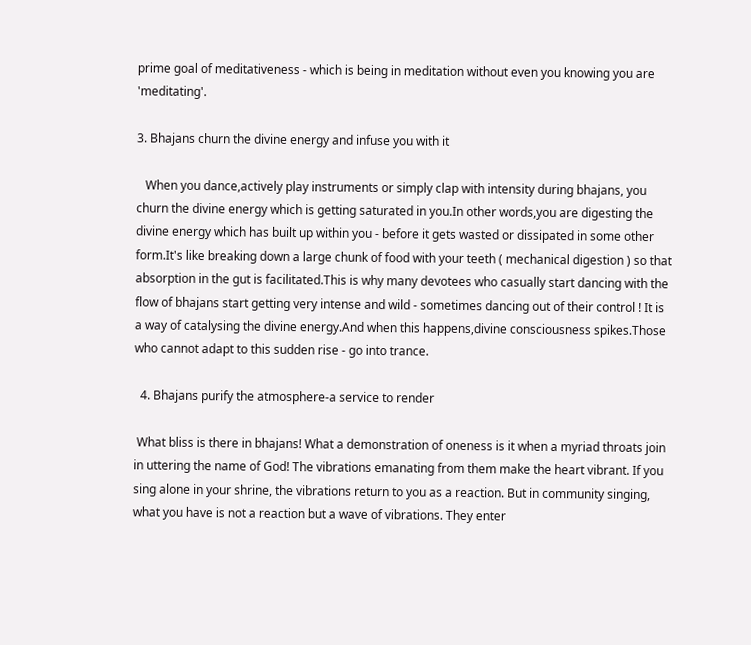prime goal of meditativeness - which is being in meditation without even you knowing you are 'meditating'.

3. Bhajans churn the divine energy and infuse you with it

   When you dance,actively play instruments or simply clap with intensity during bhajans, you churn the divine energy which is getting saturated in you.In other words,you are digesting the divine energy which has built up within you - before it gets wasted or dissipated in some other form.It's like breaking down a large chunk of food with your teeth ( mechanical digestion ) so that absorption in the gut is facilitated.This is why many devotees who casually start dancing with the flow of bhajans start getting very intense and wild - sometimes dancing out of their control ! It is a way of catalysing the divine energy.And when this happens,divine consciousness spikes.Those who cannot adapt to this sudden rise - go into trance.

  4. Bhajans purify the atmosphere-a service to render

 What bliss is there in bhajans! What a demonstration of oneness is it when a myriad throats join in uttering the name of God! The vibrations emanating from them make the heart vibrant. If you sing alone in your shrine, the vibrations return to you as a reaction. But in community singing, what you have is not a reaction but a wave of vibrations. They enter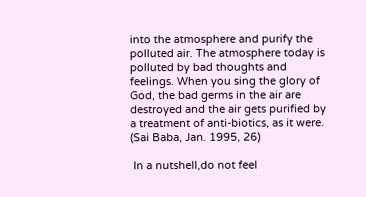into the atmosphere and purify the polluted air. The atmosphere today is polluted by bad thoughts and feelings. When you sing the glory of God, the bad germs in the air are destroyed and the air gets purified by a treatment of anti-biotics, as it were.  (Sai Baba, Jan. 1995, 26)

 In a nutshell,do not feel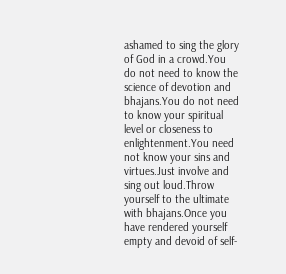ashamed to sing the glory of God in a crowd.You do not need to know the science of devotion and bhajans.You do not need to know your spiritual level or closeness to enlightenment.You need not know your sins and virtues.Just involve and sing out loud.Throw yourself to the ultimate with bhajans.Once you have rendered yourself empty and devoid of self-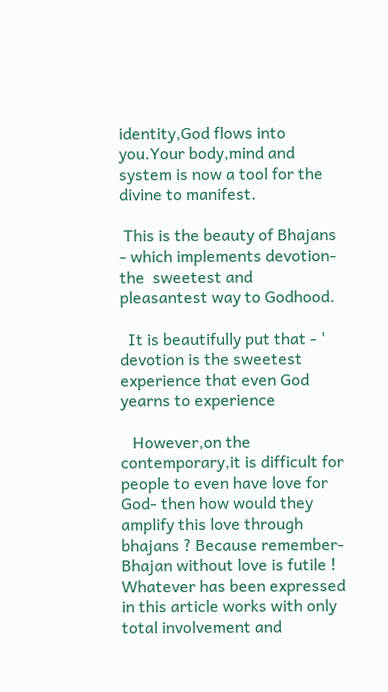identity,God flows into you.Your body,mind and system is now a tool for the divine to manifest.

 This is the beauty of Bhajans - which implements devotion- the  sweetest and pleasantest way to Godhood.

  It is beautifully put that - ' devotion is the sweetest experience that even God yearns to experience

   However,on the contemporary,it is difficult for people to even have love for God- then how would they amplify this love through bhajans ? Because remember- Bhajan without love is futile ! Whatever has been expressed in this article works with only total involvement and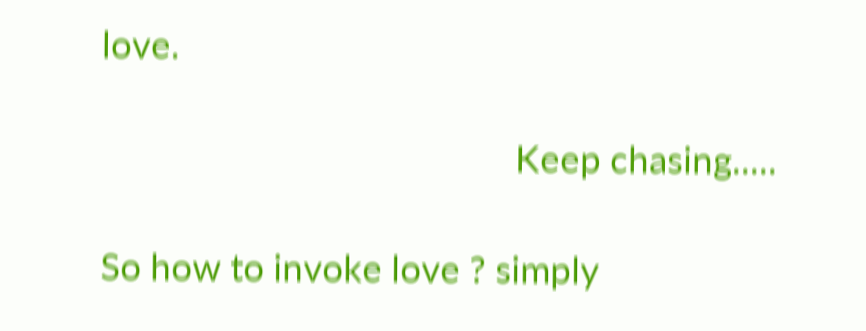love.

                                              Keep chasing.....

So how to invoke love ? simply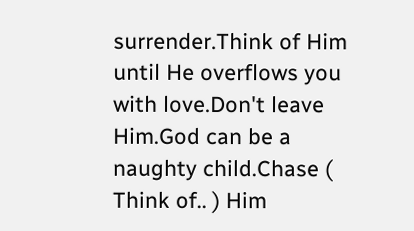surrender.Think of Him until He overflows you with love.Don't leave Him.God can be a naughty child.Chase ( Think of.. ) Him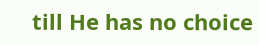till He has no choice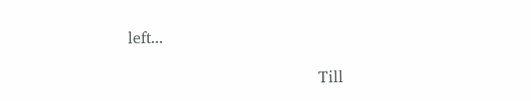left...

                                      Till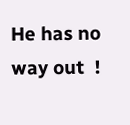He has no way out  !